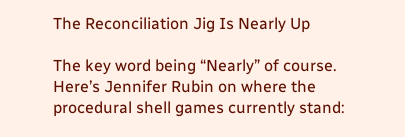The Reconciliation Jig Is Nearly Up

The key word being “Nearly” of course. Here’s Jennifer Rubin on where the procedural shell games currently stand: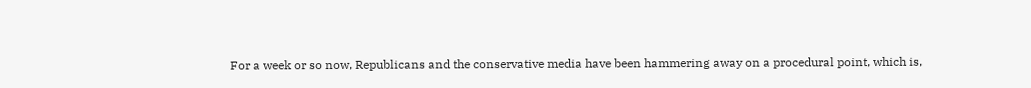For a week or so now, Republicans and the conservative media have been hammering away on a procedural point, which is,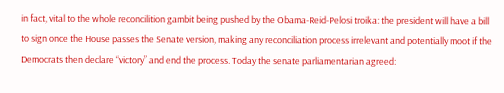in fact, vital to the whole reconcilition gambit being pushed by the Obama-Reid-Pelosi troika: the president will have a bill to sign once the House passes the Senate version, making any reconciliation process irrelevant and potentially moot if the Democrats then declare “victory” and end the process. Today the senate parliamentarian agreed: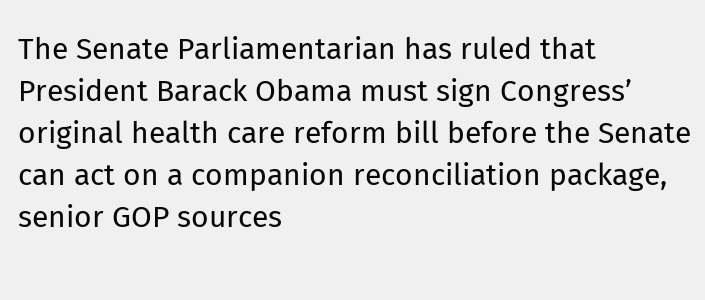The Senate Parliamentarian has ruled that President Barack Obama must sign Congress’ original health care reform bill before the Senate can act on a companion reconciliation package, senior GOP sources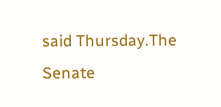said Thursday.The Senate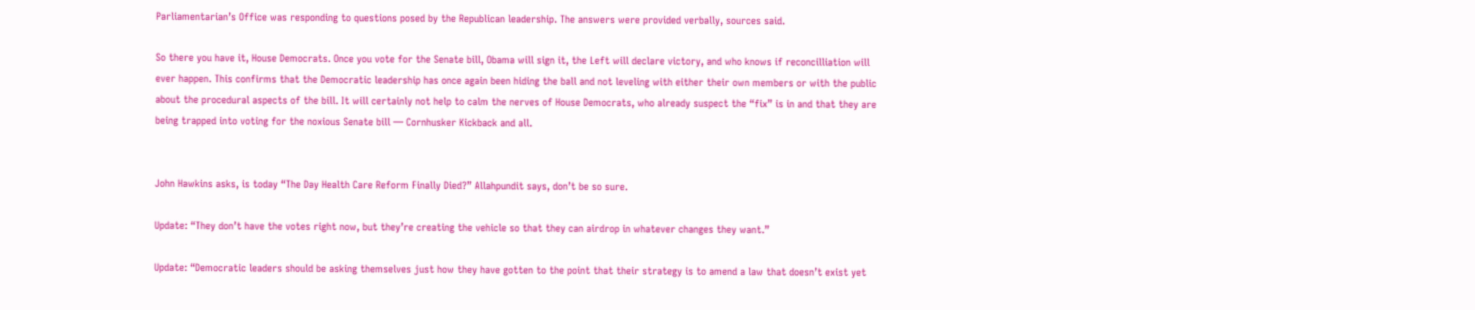Parliamentarian’s Office was responding to questions posed by the Republican leadership. The answers were provided verbally, sources said.

So there you have it, House Democrats. Once you vote for the Senate bill, Obama will sign it, the Left will declare victory, and who knows if reconcilliation will ever happen. This confirms that the Democratic leadership has once again been hiding the ball and not leveling with either their own members or with the public about the procedural aspects of the bill. It will certainly not help to calm the nerves of House Democrats, who already suspect the “fix” is in and that they are being trapped into voting for the noxious Senate bill — Cornhusker Kickback and all.


John Hawkins asks, is today “The Day Health Care Reform Finally Died?” Allahpundit says, don’t be so sure.

Update: “They don’t have the votes right now, but they’re creating the vehicle so that they can airdrop in whatever changes they want.”

Update: “Democratic leaders should be asking themselves just how they have gotten to the point that their strategy is to amend a law that doesn’t exist yet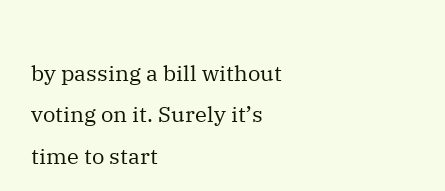by passing a bill without voting on it. Surely it’s time to start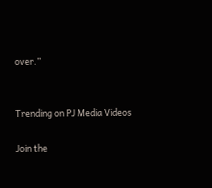over.”


Trending on PJ Media Videos

Join the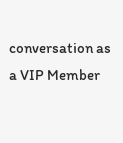conversation as a VIP Member